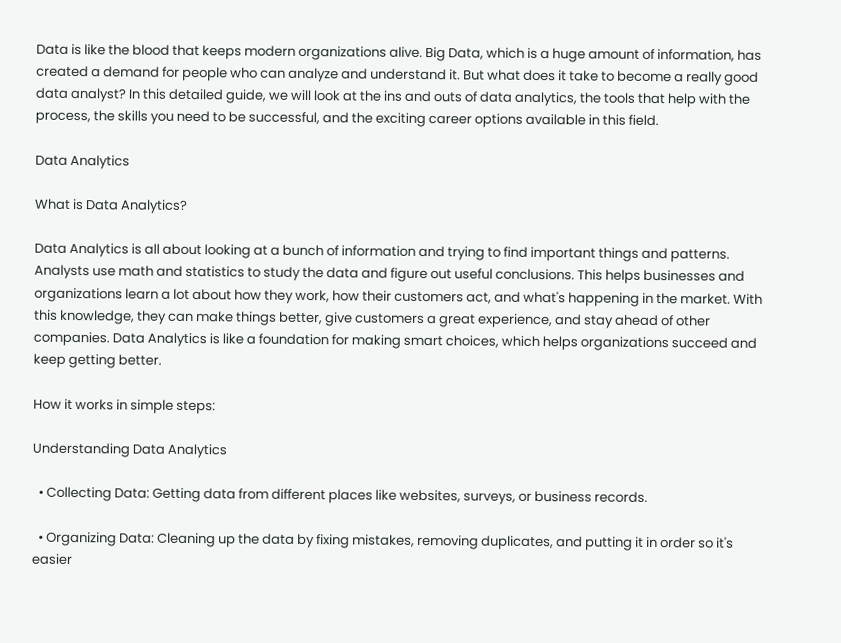Data is like the blood that keeps modern organizations alive. Big Data, which is a huge amount of information, has created a demand for people who can analyze and understand it. But what does it take to become a really good data analyst? In this detailed guide, we will look at the ins and outs of data analytics, the tools that help with the process, the skills you need to be successful, and the exciting career options available in this field.

Data Analytics

What is Data Analytics?

Data Analytics is all about looking at a bunch of information and trying to find important things and patterns. Analysts use math and statistics to study the data and figure out useful conclusions. This helps businesses and organizations learn a lot about how they work, how their customers act, and what's happening in the market. With this knowledge, they can make things better, give customers a great experience, and stay ahead of other companies. Data Analytics is like a foundation for making smart choices, which helps organizations succeed and keep getting better.

How it works in simple steps:

Understanding Data Analytics

  • Collecting Data: Getting data from different places like websites, surveys, or business records.

  • Organizing Data: Cleaning up the data by fixing mistakes, removing duplicates, and putting it in order so it's easier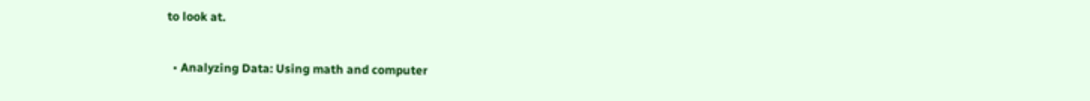to look at.

  • Analyzing Data: Using math and computer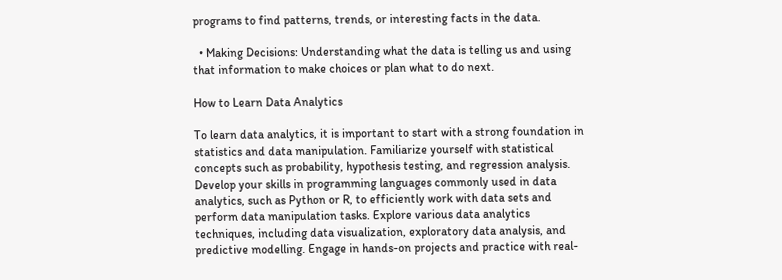programs to find patterns, trends, or interesting facts in the data.

  • Making Decisions: Understanding what the data is telling us and using that information to make choices or plan what to do next.

How to Learn Data Analytics

To learn data analytics, it is important to start with a strong foundation in statistics and data manipulation. Familiarize yourself with statistical concepts such as probability, hypothesis testing, and regression analysis. Develop your skills in programming languages commonly used in data analytics, such as Python or R, to efficiently work with data sets and perform data manipulation tasks. Explore various data analytics techniques, including data visualization, exploratory data analysis, and predictive modelling. Engage in hands-on projects and practice with real-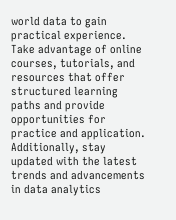world data to gain practical experience. Take advantage of online courses, tutorials, and resources that offer structured learning paths and provide opportunities for practice and application. Additionally, stay updated with the latest trends and advancements in data analytics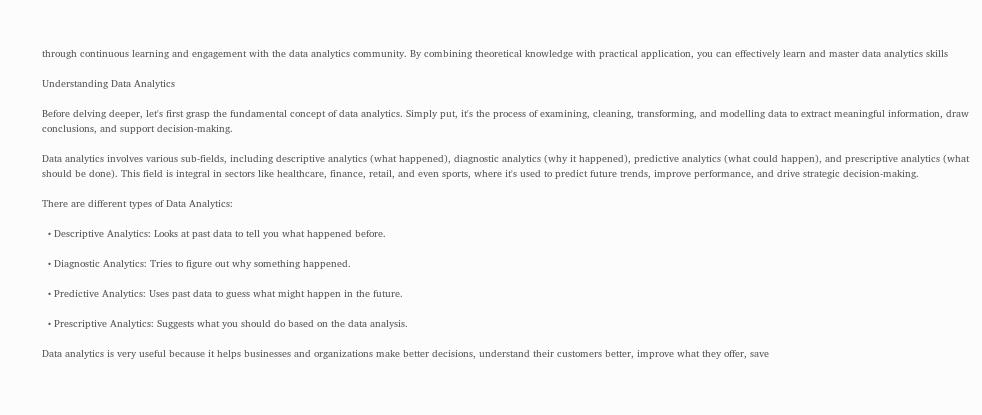through continuous learning and engagement with the data analytics community. By combining theoretical knowledge with practical application, you can effectively learn and master data analytics skills

Understanding Data Analytics

Before delving deeper, let's first grasp the fundamental concept of data analytics. Simply put, it's the process of examining, cleaning, transforming, and modelling data to extract meaningful information, draw conclusions, and support decision-making.

Data analytics involves various sub-fields, including descriptive analytics (what happened), diagnostic analytics (why it happened), predictive analytics (what could happen), and prescriptive analytics (what should be done). This field is integral in sectors like healthcare, finance, retail, and even sports, where it's used to predict future trends, improve performance, and drive strategic decision-making.

There are different types of Data Analytics:

  • Descriptive Analytics: Looks at past data to tell you what happened before.

  • Diagnostic Analytics: Tries to figure out why something happened.

  • Predictive Analytics: Uses past data to guess what might happen in the future.

  • Prescriptive Analytics: Suggests what you should do based on the data analysis.

Data analytics is very useful because it helps businesses and organizations make better decisions, understand their customers better, improve what they offer, save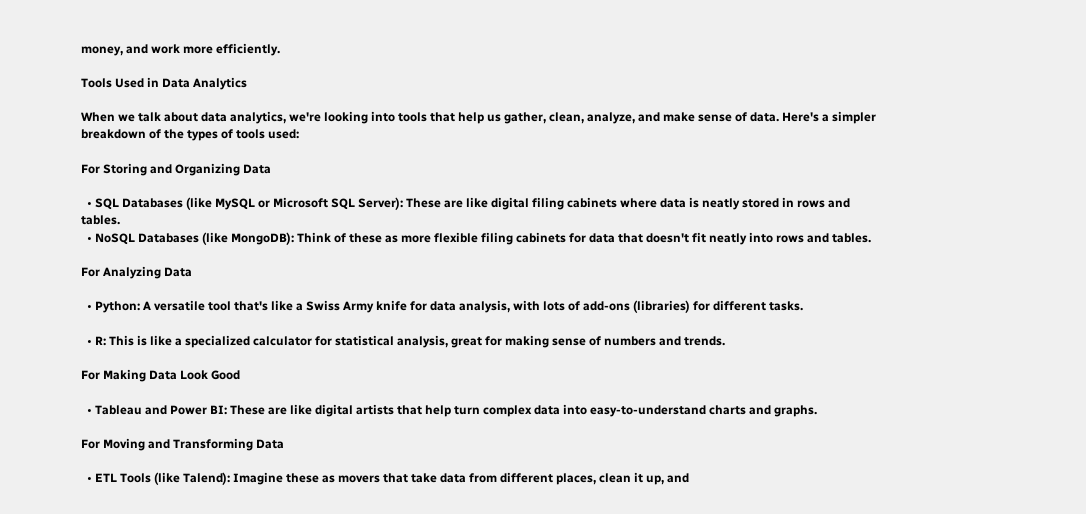money, and work more efficiently.

Tools Used in Data Analytics

When we talk about data analytics, we're looking into tools that help us gather, clean, analyze, and make sense of data. Here's a simpler breakdown of the types of tools used:

For Storing and Organizing Data

  • SQL Databases (like MySQL or Microsoft SQL Server): These are like digital filing cabinets where data is neatly stored in rows and tables.
  • NoSQL Databases (like MongoDB): Think of these as more flexible filing cabinets for data that doesn't fit neatly into rows and tables.

For Analyzing Data

  • Python: A versatile tool that's like a Swiss Army knife for data analysis, with lots of add-ons (libraries) for different tasks.

  • R: This is like a specialized calculator for statistical analysis, great for making sense of numbers and trends.

For Making Data Look Good

  • Tableau and Power BI: These are like digital artists that help turn complex data into easy-to-understand charts and graphs.

For Moving and Transforming Data

  • ETL Tools (like Talend): Imagine these as movers that take data from different places, clean it up, and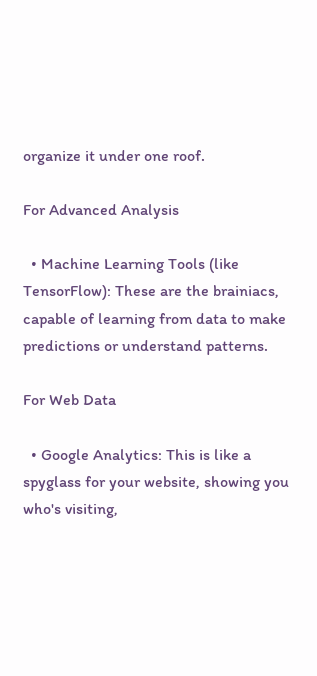organize it under one roof.

For Advanced Analysis

  • Machine Learning Tools (like TensorFlow): These are the brainiacs, capable of learning from data to make predictions or understand patterns.

For Web Data

  • Google Analytics: This is like a spyglass for your website, showing you who's visiting,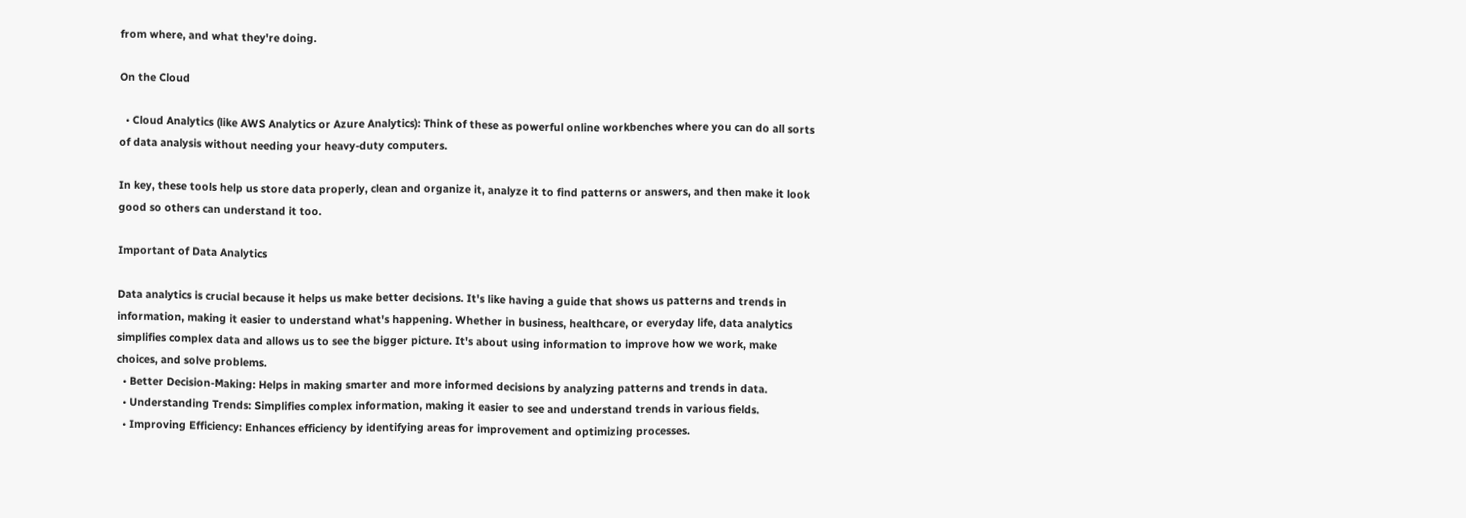from where, and what they're doing.

On the Cloud

  • Cloud Analytics (like AWS Analytics or Azure Analytics): Think of these as powerful online workbenches where you can do all sorts of data analysis without needing your heavy-duty computers.

In key, these tools help us store data properly, clean and organize it, analyze it to find patterns or answers, and then make it look good so others can understand it too.

Important of Data Analytics

Data analytics is crucial because it helps us make better decisions. It's like having a guide that shows us patterns and trends in information, making it easier to understand what's happening. Whether in business, healthcare, or everyday life, data analytics simplifies complex data and allows us to see the bigger picture. It's about using information to improve how we work, make choices, and solve problems.
  • Better Decision-Making: Helps in making smarter and more informed decisions by analyzing patterns and trends in data.
  • Understanding Trends: Simplifies complex information, making it easier to see and understand trends in various fields.
  • Improving Efficiency: Enhances efficiency by identifying areas for improvement and optimizing processes.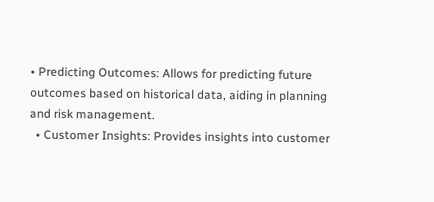• Predicting Outcomes: Allows for predicting future outcomes based on historical data, aiding in planning and risk management.
  • Customer Insights: Provides insights into customer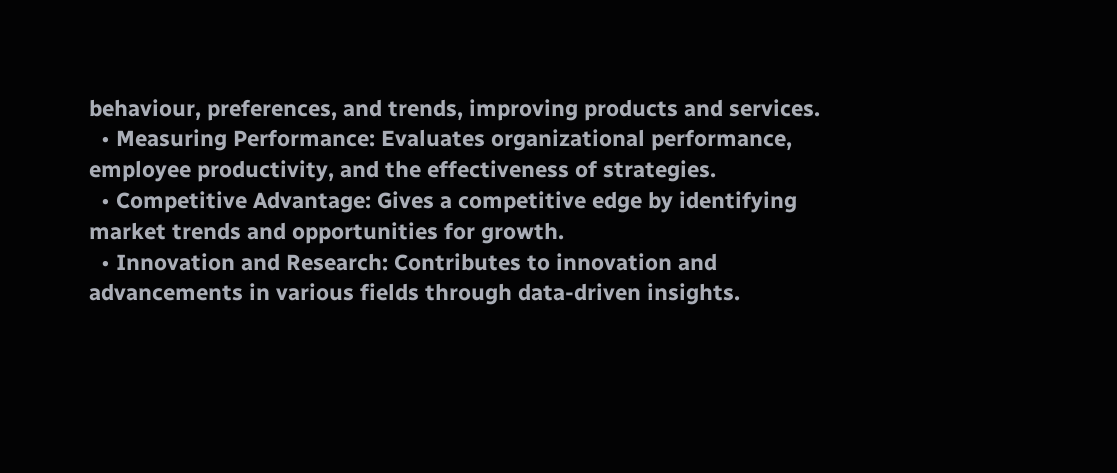behaviour, preferences, and trends, improving products and services.
  • Measuring Performance: Evaluates organizational performance, employee productivity, and the effectiveness of strategies.
  • Competitive Advantage: Gives a competitive edge by identifying market trends and opportunities for growth.
  • Innovation and Research: Contributes to innovation and advancements in various fields through data-driven insights.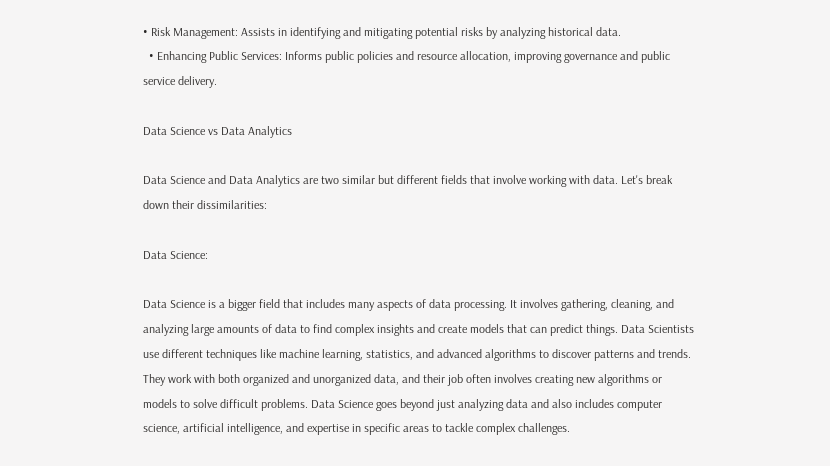• Risk Management: Assists in identifying and mitigating potential risks by analyzing historical data.
  • Enhancing Public Services: Informs public policies and resource allocation, improving governance and public service delivery.

Data Science vs Data Analytics

Data Science and Data Analytics are two similar but different fields that involve working with data. Let's break down their dissimilarities:

Data Science:

Data Science is a bigger field that includes many aspects of data processing. It involves gathering, cleaning, and analyzing large amounts of data to find complex insights and create models that can predict things. Data Scientists use different techniques like machine learning, statistics, and advanced algorithms to discover patterns and trends. They work with both organized and unorganized data, and their job often involves creating new algorithms or models to solve difficult problems. Data Science goes beyond just analyzing data and also includes computer science, artificial intelligence, and expertise in specific areas to tackle complex challenges.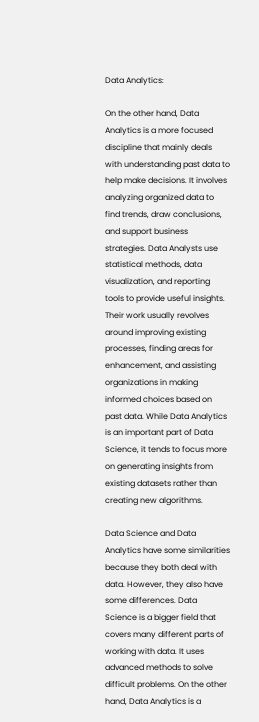Data Analytics:

On the other hand, Data Analytics is a more focused discipline that mainly deals with understanding past data to help make decisions. It involves analyzing organized data to find trends, draw conclusions, and support business strategies. Data Analysts use statistical methods, data visualization, and reporting tools to provide useful insights. Their work usually revolves around improving existing processes, finding areas for enhancement, and assisting organizations in making informed choices based on past data. While Data Analytics is an important part of Data Science, it tends to focus more on generating insights from existing datasets rather than creating new algorithms.

Data Science and Data Analytics have some similarities because they both deal with data. However, they also have some differences. Data Science is a bigger field that covers many different parts of working with data. It uses advanced methods to solve difficult problems. On the other hand, Data Analytics is a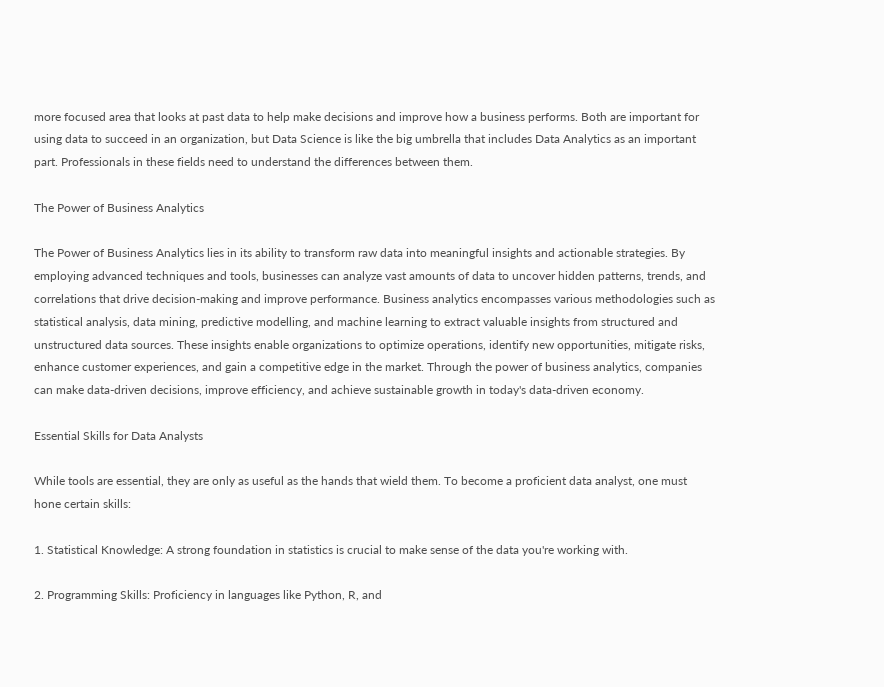more focused area that looks at past data to help make decisions and improve how a business performs. Both are important for using data to succeed in an organization, but Data Science is like the big umbrella that includes Data Analytics as an important part. Professionals in these fields need to understand the differences between them.

The Power of Business Analytics

The Power of Business Analytics lies in its ability to transform raw data into meaningful insights and actionable strategies. By employing advanced techniques and tools, businesses can analyze vast amounts of data to uncover hidden patterns, trends, and correlations that drive decision-making and improve performance. Business analytics encompasses various methodologies such as statistical analysis, data mining, predictive modelling, and machine learning to extract valuable insights from structured and unstructured data sources. These insights enable organizations to optimize operations, identify new opportunities, mitigate risks, enhance customer experiences, and gain a competitive edge in the market. Through the power of business analytics, companies can make data-driven decisions, improve efficiency, and achieve sustainable growth in today's data-driven economy.

Essential Skills for Data Analysts

While tools are essential, they are only as useful as the hands that wield them. To become a proficient data analyst, one must hone certain skills:

1. Statistical Knowledge: A strong foundation in statistics is crucial to make sense of the data you're working with.

2. Programming Skills: Proficiency in languages like Python, R, and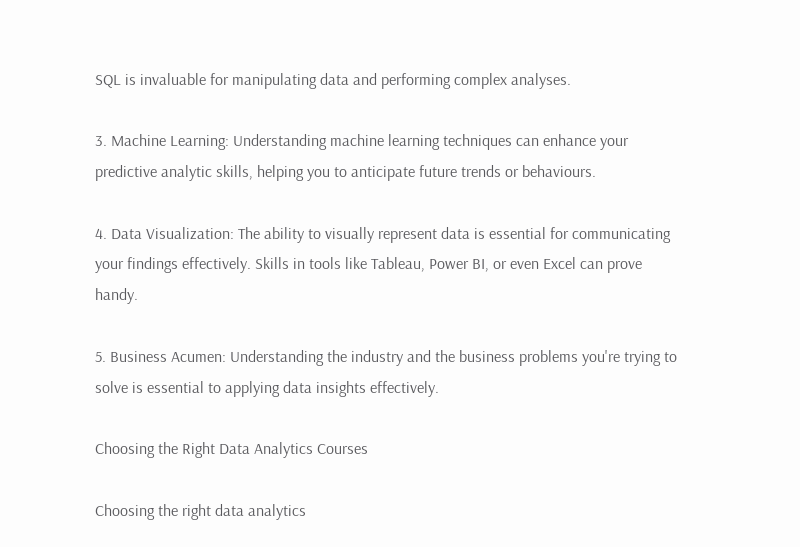SQL is invaluable for manipulating data and performing complex analyses.

3. Machine Learning: Understanding machine learning techniques can enhance your predictive analytic skills, helping you to anticipate future trends or behaviours.

4. Data Visualization: The ability to visually represent data is essential for communicating your findings effectively. Skills in tools like Tableau, Power BI, or even Excel can prove handy.

5. Business Acumen: Understanding the industry and the business problems you're trying to solve is essential to applying data insights effectively.

Choosing the Right Data Analytics Courses

Choosing the right data analytics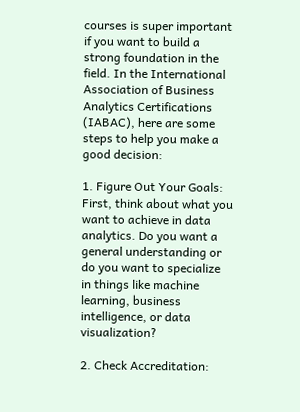courses is super important if you want to build a strong foundation in the field. In the International Association of Business Analytics Certifications (IABAC), here are some steps to help you make a good decision:

1. Figure Out Your Goals: First, think about what you want to achieve in data analytics. Do you want a general understanding or do you want to specialize in things like machine learning, business intelligence, or data visualization?

2. Check Accreditation: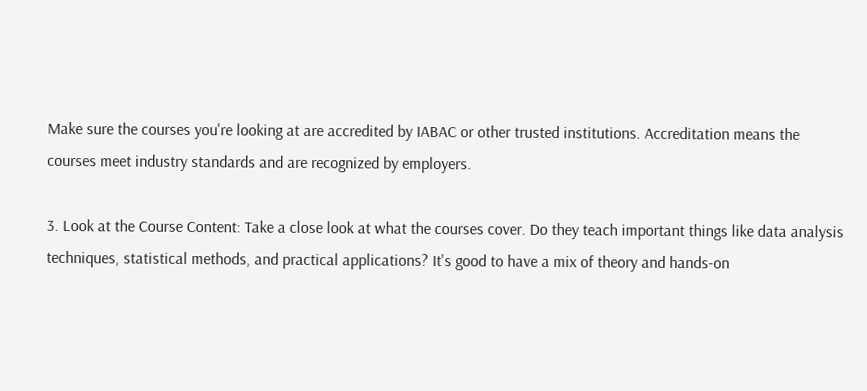Make sure the courses you're looking at are accredited by IABAC or other trusted institutions. Accreditation means the courses meet industry standards and are recognized by employers.

3. Look at the Course Content: Take a close look at what the courses cover. Do they teach important things like data analysis techniques, statistical methods, and practical applications? It's good to have a mix of theory and hands-on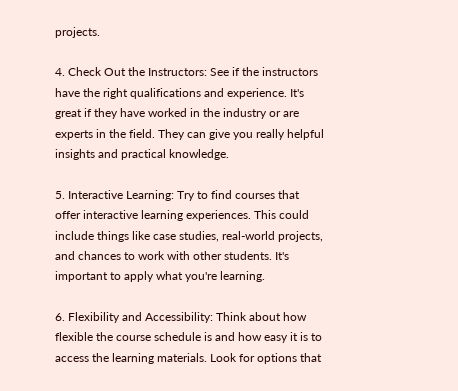projects.

4. Check Out the Instructors: See if the instructors have the right qualifications and experience. It's great if they have worked in the industry or are experts in the field. They can give you really helpful insights and practical knowledge.

5. Interactive Learning: Try to find courses that offer interactive learning experiences. This could include things like case studies, real-world projects, and chances to work with other students. It's important to apply what you're learning.

6. Flexibility and Accessibility: Think about how flexible the course schedule is and how easy it is to access the learning materials. Look for options that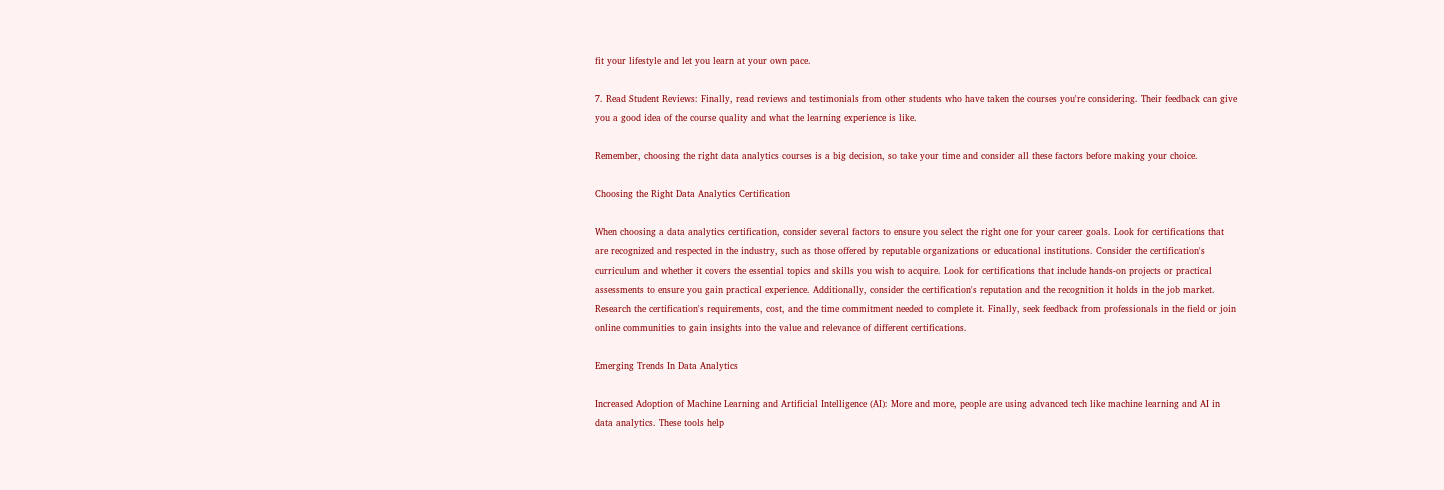fit your lifestyle and let you learn at your own pace.

7. Read Student Reviews: Finally, read reviews and testimonials from other students who have taken the courses you're considering. Their feedback can give you a good idea of the course quality and what the learning experience is like.

Remember, choosing the right data analytics courses is a big decision, so take your time and consider all these factors before making your choice.

Choosing the Right Data Analytics Certification

When choosing a data analytics certification, consider several factors to ensure you select the right one for your career goals. Look for certifications that are recognized and respected in the industry, such as those offered by reputable organizations or educational institutions. Consider the certification's curriculum and whether it covers the essential topics and skills you wish to acquire. Look for certifications that include hands-on projects or practical assessments to ensure you gain practical experience. Additionally, consider the certification's reputation and the recognition it holds in the job market. Research the certification's requirements, cost, and the time commitment needed to complete it. Finally, seek feedback from professionals in the field or join online communities to gain insights into the value and relevance of different certifications.

Emerging Trends In Data Analytics

Increased Adoption of Machine Learning and Artificial Intelligence (AI): More and more, people are using advanced tech like machine learning and AI in data analytics. These tools help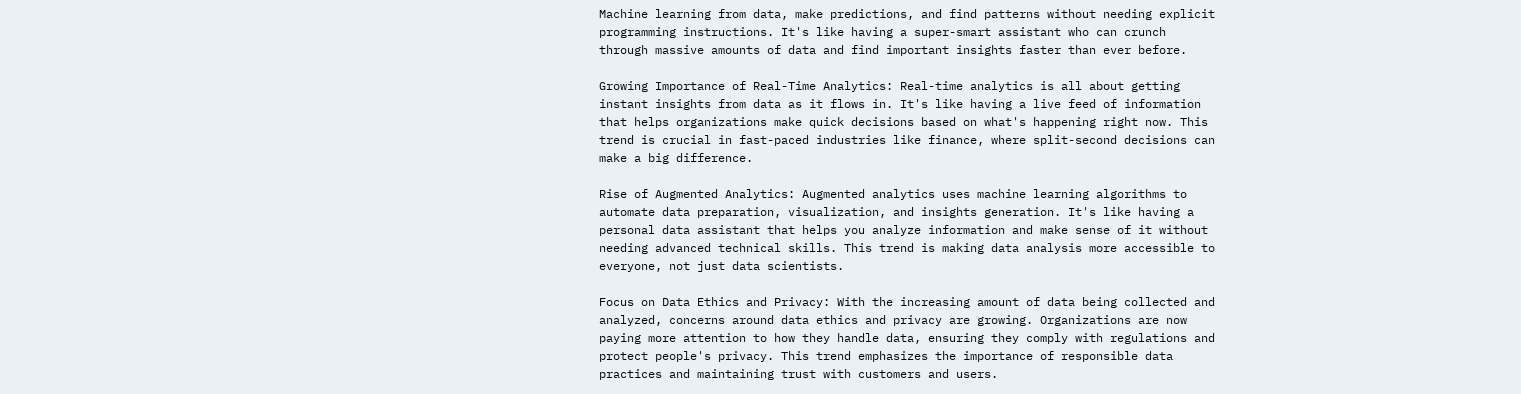Machine learning from data, make predictions, and find patterns without needing explicit programming instructions. It's like having a super-smart assistant who can crunch through massive amounts of data and find important insights faster than ever before.

Growing Importance of Real-Time Analytics: Real-time analytics is all about getting instant insights from data as it flows in. It's like having a live feed of information that helps organizations make quick decisions based on what's happening right now. This trend is crucial in fast-paced industries like finance, where split-second decisions can make a big difference.

Rise of Augmented Analytics: Augmented analytics uses machine learning algorithms to automate data preparation, visualization, and insights generation. It's like having a personal data assistant that helps you analyze information and make sense of it without needing advanced technical skills. This trend is making data analysis more accessible to everyone, not just data scientists.

Focus on Data Ethics and Privacy: With the increasing amount of data being collected and analyzed, concerns around data ethics and privacy are growing. Organizations are now paying more attention to how they handle data, ensuring they comply with regulations and protect people's privacy. This trend emphasizes the importance of responsible data practices and maintaining trust with customers and users.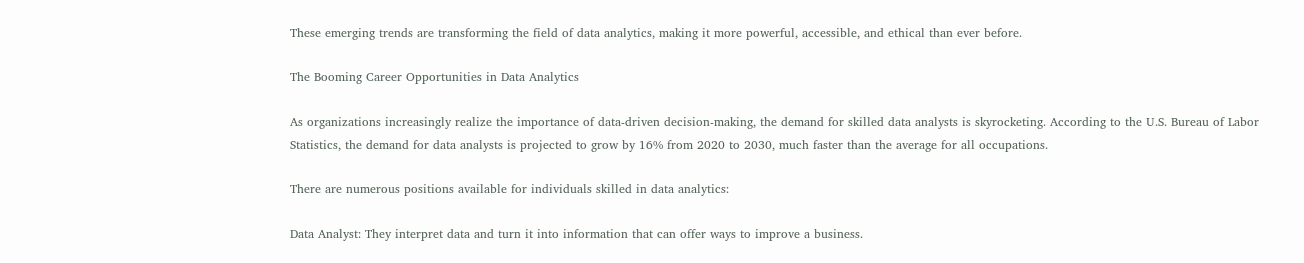These emerging trends are transforming the field of data analytics, making it more powerful, accessible, and ethical than ever before.

The Booming Career Opportunities in Data Analytics

As organizations increasingly realize the importance of data-driven decision-making, the demand for skilled data analysts is skyrocketing. According to the U.S. Bureau of Labor Statistics, the demand for data analysts is projected to grow by 16% from 2020 to 2030, much faster than the average for all occupations.

There are numerous positions available for individuals skilled in data analytics:

Data Analyst: They interpret data and turn it into information that can offer ways to improve a business.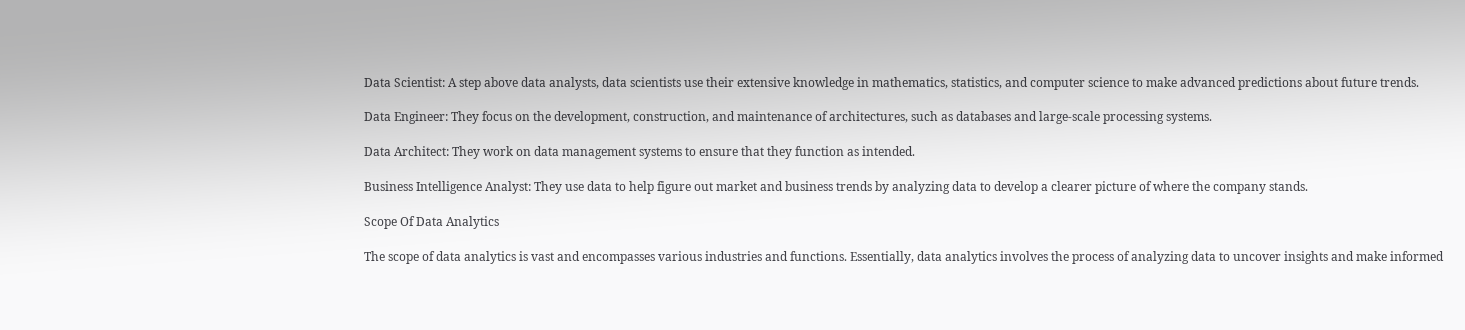Data Scientist: A step above data analysts, data scientists use their extensive knowledge in mathematics, statistics, and computer science to make advanced predictions about future trends.

Data Engineer: They focus on the development, construction, and maintenance of architectures, such as databases and large-scale processing systems.

Data Architect: They work on data management systems to ensure that they function as intended.

Business Intelligence Analyst: They use data to help figure out market and business trends by analyzing data to develop a clearer picture of where the company stands.

Scope Of Data Analytics

The scope of data analytics is vast and encompasses various industries and functions. Essentially, data analytics involves the process of analyzing data to uncover insights and make informed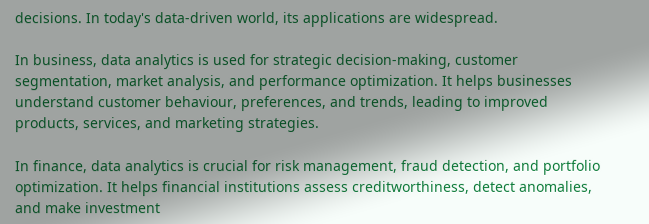decisions. In today's data-driven world, its applications are widespread.

In business, data analytics is used for strategic decision-making, customer segmentation, market analysis, and performance optimization. It helps businesses understand customer behaviour, preferences, and trends, leading to improved products, services, and marketing strategies.

In finance, data analytics is crucial for risk management, fraud detection, and portfolio optimization. It helps financial institutions assess creditworthiness, detect anomalies, and make investment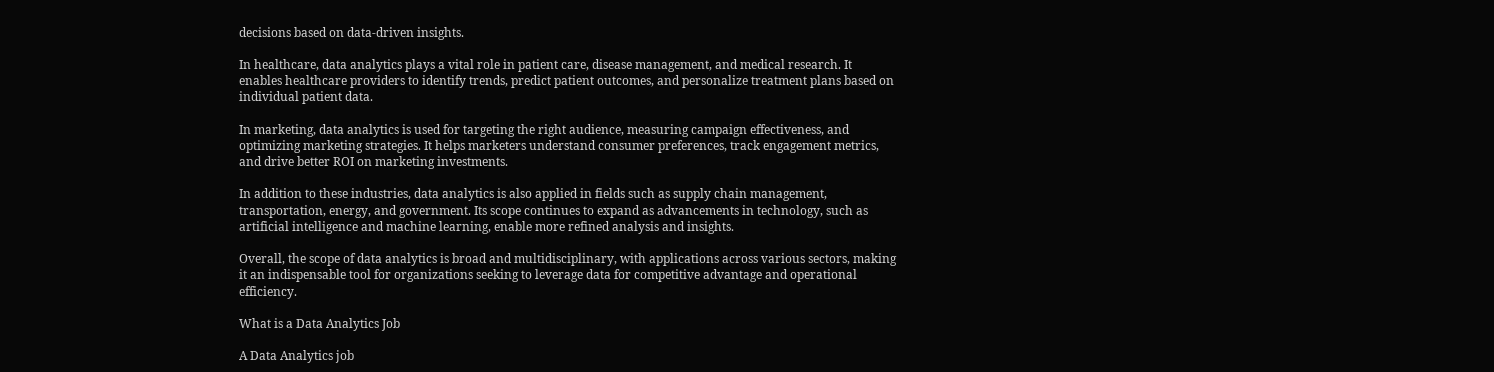decisions based on data-driven insights.

In healthcare, data analytics plays a vital role in patient care, disease management, and medical research. It enables healthcare providers to identify trends, predict patient outcomes, and personalize treatment plans based on individual patient data.

In marketing, data analytics is used for targeting the right audience, measuring campaign effectiveness, and optimizing marketing strategies. It helps marketers understand consumer preferences, track engagement metrics, and drive better ROI on marketing investments.

In addition to these industries, data analytics is also applied in fields such as supply chain management, transportation, energy, and government. Its scope continues to expand as advancements in technology, such as artificial intelligence and machine learning, enable more refined analysis and insights.

Overall, the scope of data analytics is broad and multidisciplinary, with applications across various sectors, making it an indispensable tool for organizations seeking to leverage data for competitive advantage and operational efficiency.

What is a Data Analytics Job

A Data Analytics job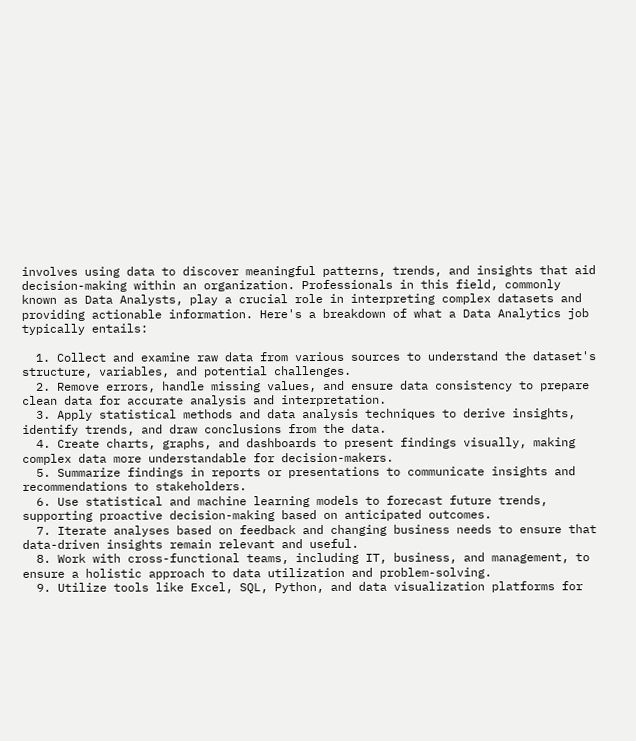involves using data to discover meaningful patterns, trends, and insights that aid decision-making within an organization. Professionals in this field, commonly known as Data Analysts, play a crucial role in interpreting complex datasets and providing actionable information. Here's a breakdown of what a Data Analytics job typically entails:

  1. Collect and examine raw data from various sources to understand the dataset's structure, variables, and potential challenges.
  2. Remove errors, handle missing values, and ensure data consistency to prepare clean data for accurate analysis and interpretation.
  3. Apply statistical methods and data analysis techniques to derive insights, identify trends, and draw conclusions from the data.
  4. Create charts, graphs, and dashboards to present findings visually, making complex data more understandable for decision-makers.
  5. Summarize findings in reports or presentations to communicate insights and recommendations to stakeholders.
  6. Use statistical and machine learning models to forecast future trends, supporting proactive decision-making based on anticipated outcomes.
  7. Iterate analyses based on feedback and changing business needs to ensure that data-driven insights remain relevant and useful.
  8. Work with cross-functional teams, including IT, business, and management, to ensure a holistic approach to data utilization and problem-solving.
  9. Utilize tools like Excel, SQL, Python, and data visualization platforms for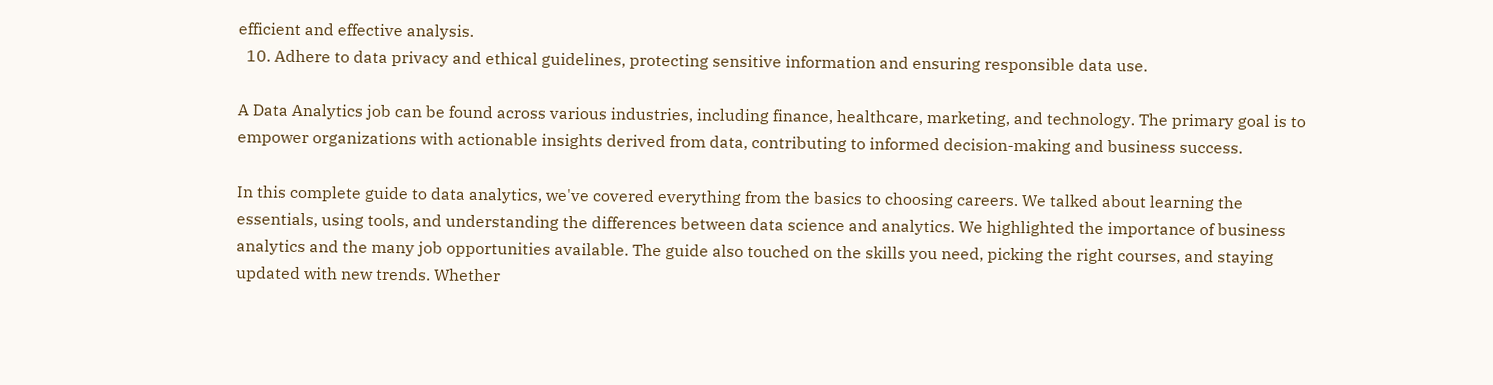efficient and effective analysis.
  10. Adhere to data privacy and ethical guidelines, protecting sensitive information and ensuring responsible data use.

A Data Analytics job can be found across various industries, including finance, healthcare, marketing, and technology. The primary goal is to empower organizations with actionable insights derived from data, contributing to informed decision-making and business success.

In this complete guide to data analytics, we've covered everything from the basics to choosing careers. We talked about learning the essentials, using tools, and understanding the differences between data science and analytics. We highlighted the importance of business analytics and the many job opportunities available. The guide also touched on the skills you need, picking the right courses, and staying updated with new trends. Whether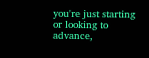you're just starting or looking to advance,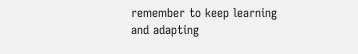remember to keep learning and adapting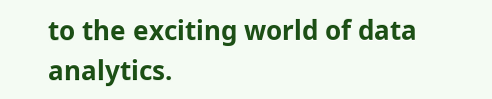to the exciting world of data analytics.